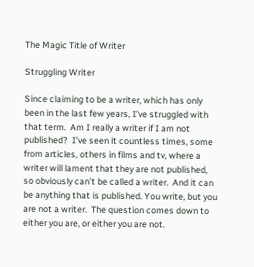The Magic Title of Writer

Struggling Writer

Since claiming to be a writer, which has only been in the last few years, I’ve struggled with that term.  Am I really a writer if I am not published?  I’ve seen it countless times, some from articles, others in films and tv, where a writer will lament that they are not published, so obviously can’t be called a writer.  And it can be anything that is published. You write, but you are not a writer.  The question comes down to either you are, or either you are not.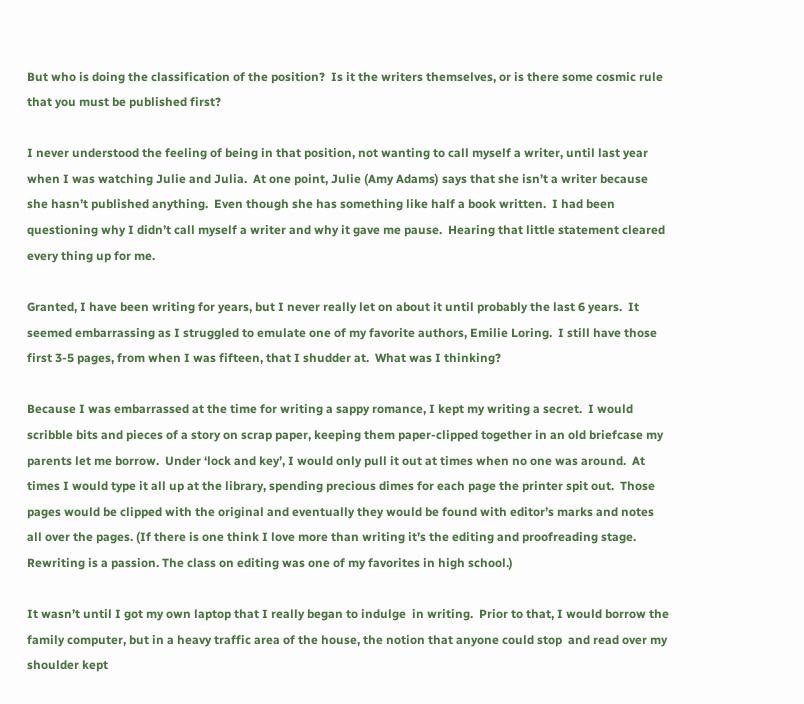But who is doing the classification of the position?  Is it the writers themselves, or is there some cosmic rule that you must be published first?

I never understood the feeling of being in that position, not wanting to call myself a writer, until last year when I was watching Julie and Julia.  At one point, Julie (Amy Adams) says that she isn’t a writer because she hasn’t published anything.  Even though she has something like half a book written.  I had been questioning why I didn’t call myself a writer and why it gave me pause.  Hearing that little statement cleared every thing up for me.

Granted, I have been writing for years, but I never really let on about it until probably the last 6 years.  It seemed embarrassing as I struggled to emulate one of my favorite authors, Emilie Loring.  I still have those first 3-5 pages, from when I was fifteen, that I shudder at.  What was I thinking?

Because I was embarrassed at the time for writing a sappy romance, I kept my writing a secret.  I would scribble bits and pieces of a story on scrap paper, keeping them paper-clipped together in an old briefcase my parents let me borrow.  Under ‘lock and key’, I would only pull it out at times when no one was around.  At times I would type it all up at the library, spending precious dimes for each page the printer spit out.  Those pages would be clipped with the original and eventually they would be found with editor’s marks and notes all over the pages. (If there is one think I love more than writing it’s the editing and proofreading stage.  Rewriting is a passion. The class on editing was one of my favorites in high school.)

It wasn’t until I got my own laptop that I really began to indulge  in writing.  Prior to that, I would borrow the family computer, but in a heavy traffic area of the house, the notion that anyone could stop  and read over my shoulder kept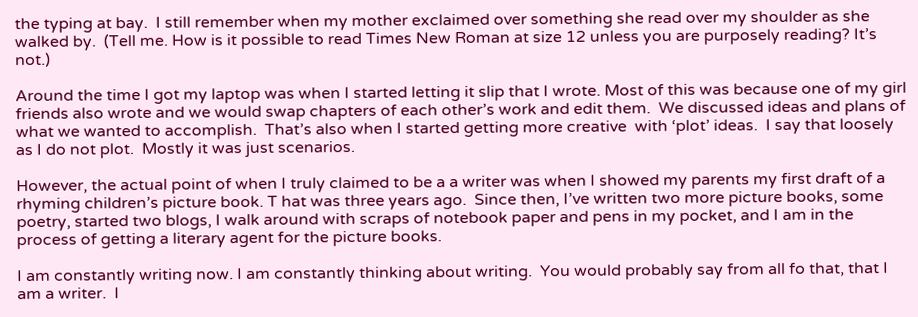the typing at bay.  I still remember when my mother exclaimed over something she read over my shoulder as she walked by.  (Tell me. How is it possible to read Times New Roman at size 12 unless you are purposely reading? It’s not.)

Around the time I got my laptop was when I started letting it slip that I wrote. Most of this was because one of my girl friends also wrote and we would swap chapters of each other’s work and edit them.  We discussed ideas and plans of what we wanted to accomplish.  That’s also when I started getting more creative  with ‘plot’ ideas.  I say that loosely as I do not plot.  Mostly it was just scenarios.

However, the actual point of when I truly claimed to be a a writer was when I showed my parents my first draft of a rhyming children’s picture book. T hat was three years ago.  Since then, I’ve written two more picture books, some poetry, started two blogs, I walk around with scraps of notebook paper and pens in my pocket, and I am in the process of getting a literary agent for the picture books.

I am constantly writing now. I am constantly thinking about writing.  You would probably say from all fo that, that I am a writer.  I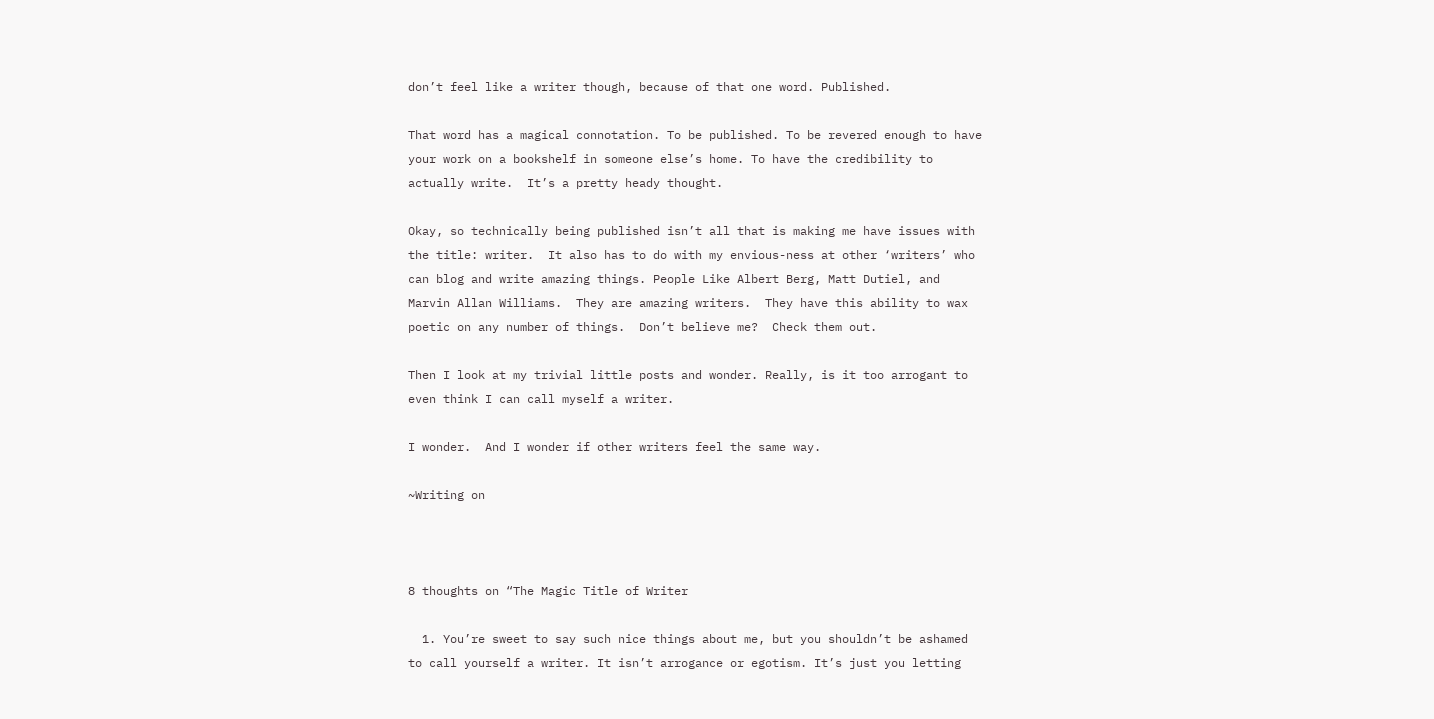don’t feel like a writer though, because of that one word. Published.

That word has a magical connotation. To be published. To be revered enough to have your work on a bookshelf in someone else’s home. To have the credibility to actually write.  It’s a pretty heady thought.

Okay, so technically being published isn’t all that is making me have issues with the title: writer.  It also has to do with my envious-ness at other ‘writers’ who can blog and write amazing things. People Like Albert Berg, Matt Dutiel, and Marvin Allan Williams.  They are amazing writers.  They have this ability to wax poetic on any number of things.  Don’t believe me?  Check them out.

Then I look at my trivial little posts and wonder. Really, is it too arrogant to even think I can call myself a writer.

I wonder.  And I wonder if other writers feel the same way.

~Writing on



8 thoughts on “The Magic Title of Writer

  1. You’re sweet to say such nice things about me, but you shouldn’t be ashamed to call yourself a writer. It isn’t arrogance or egotism. It’s just you letting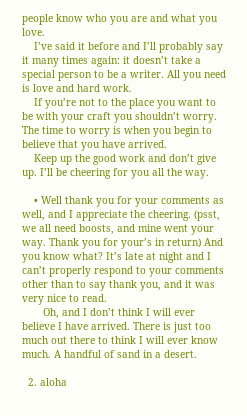people know who you are and what you love.
    I’ve said it before and I’ll probably say it many times again: it doesn’t take a special person to be a writer. All you need is love and hard work.
    If you’re not to the place you want to be with your craft you shouldn’t worry. The time to worry is when you begin to believe that you have arrived.
    Keep up the good work and don’t give up. I’ll be cheering for you all the way.

    • Well thank you for your comments as well, and I appreciate the cheering. (psst, we all need boosts, and mine went your way. Thank you for your’s in return) And you know what? It’s late at night and I can’t properly respond to your comments other than to say thank you, and it was very nice to read.
       Oh, and I don’t think I will ever believe I have arrived. There is just too much out there to think I will ever know much. A handful of sand in a desert.

  2. aloha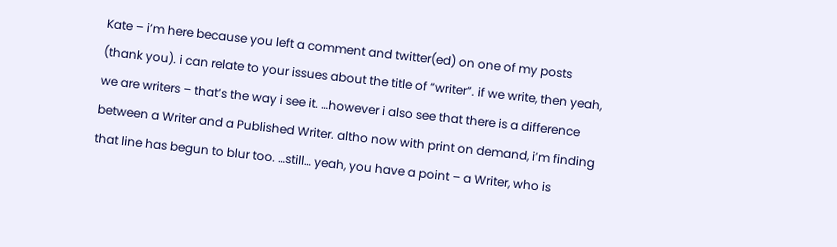Kate – i’m here because you left a comment and twitter(ed) on one of my posts (thank you). i can relate to your issues about the title of “writer”. if we write, then yeah, we are writers – that’s the way i see it. …however i also see that there is a difference between a Writer and a Published Writer. altho now with print on demand, i’m finding that line has begun to blur too. …still… yeah, you have a point – a Writer, who is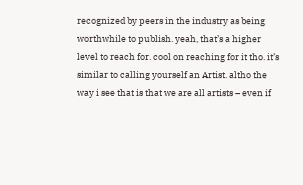recognized by peers in the industry as being worthwhile to publish. yeah, that’s a higher level to reach for. cool on reaching for it tho. it’s similar to calling yourself an Artist. altho the way i see that is that we are all artists – even if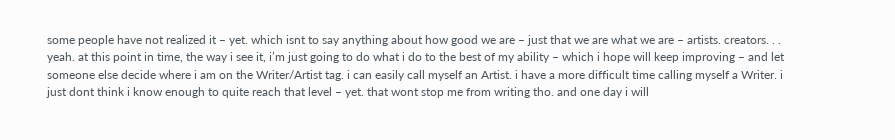some people have not realized it – yet. which isnt to say anything about how good we are – just that we are what we are – artists. creators. . . yeah. at this point in time, the way i see it, i’m just going to do what i do to the best of my ability – which i hope will keep improving – and let someone else decide where i am on the Writer/Artist tag. i can easily call myself an Artist. i have a more difficult time calling myself a Writer. i just dont think i know enough to quite reach that level – yet. that wont stop me from writing tho. and one day i will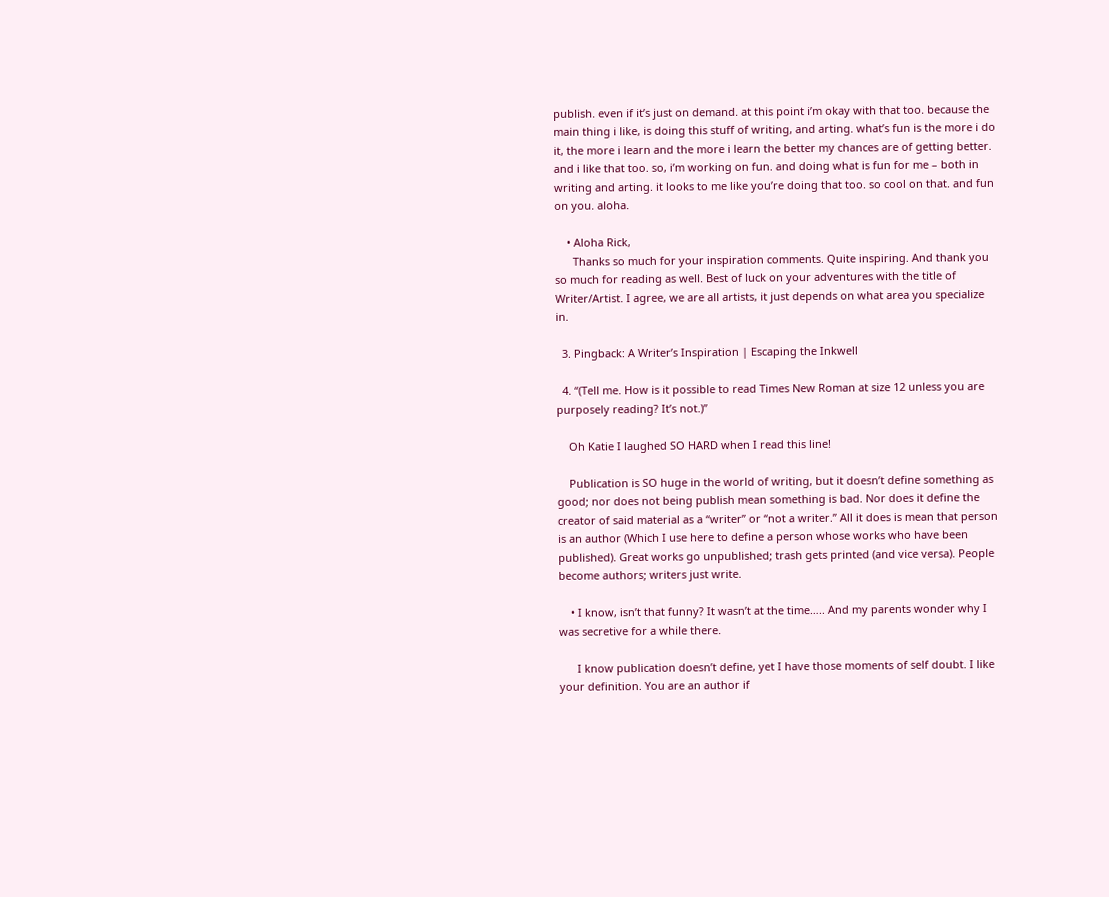publish. even if it’s just on demand. at this point i’m okay with that too. because the main thing i like, is doing this stuff of writing, and arting. what’s fun is the more i do it, the more i learn and the more i learn the better my chances are of getting better. and i like that too. so, i’m working on fun. and doing what is fun for me – both in writing and arting. it looks to me like you’re doing that too. so cool on that. and fun on you. aloha.

    • Aloha Rick,
      Thanks so much for your inspiration comments. Quite inspiring. And thank you so much for reading as well. Best of luck on your adventures with the title of Writer/Artist. I agree, we are all artists, it just depends on what area you specialize in.

  3. Pingback: A Writer’s Inspiration | Escaping the Inkwell

  4. “(Tell me. How is it possible to read Times New Roman at size 12 unless you are purposely reading? It’s not.)”

    Oh Katie I laughed SO HARD when I read this line!

    Publication is SO huge in the world of writing, but it doesn’t define something as good; nor does not being publish mean something is bad. Nor does it define the creator of said material as a “writer” or “not a writer.” All it does is mean that person is an author (Which I use here to define a person whose works who have been published). Great works go unpublished; trash gets printed (and vice versa). People become authors; writers just write.

    • I know, isn’t that funny? It wasn’t at the time….. And my parents wonder why I was secretive for a while there.

      I know publication doesn’t define, yet I have those moments of self doubt. I like your definition. You are an author if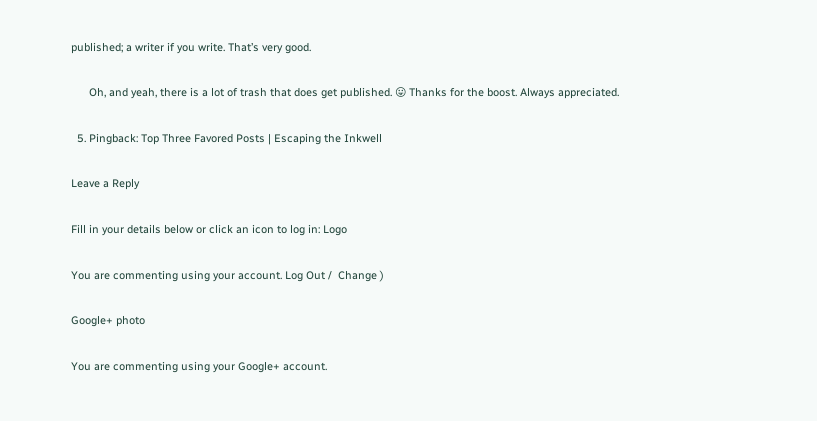published; a writer if you write. That’s very good.

      Oh, and yeah, there is a lot of trash that does get published. 😛 Thanks for the boost. Always appreciated.

  5. Pingback: Top Three Favored Posts | Escaping the Inkwell

Leave a Reply

Fill in your details below or click an icon to log in: Logo

You are commenting using your account. Log Out /  Change )

Google+ photo

You are commenting using your Google+ account.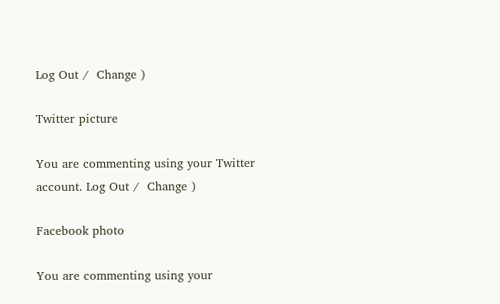Log Out /  Change )

Twitter picture

You are commenting using your Twitter account. Log Out /  Change )

Facebook photo

You are commenting using your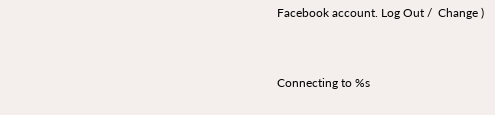Facebook account. Log Out /  Change )


Connecting to %s